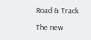Road & Track

The new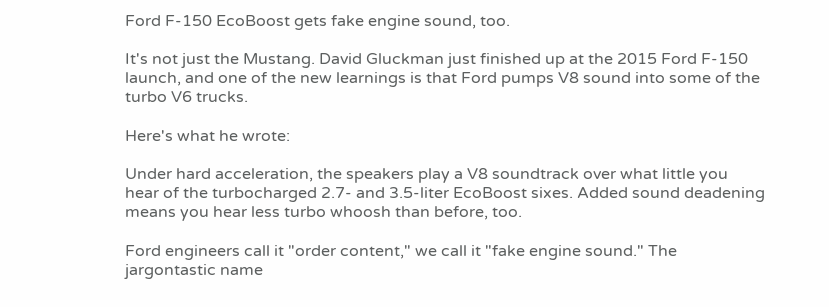Ford F-150 EcoBoost gets fake engine sound, too.

It's not just the Mustang. David Gluckman just finished up at the 2015 Ford F-150 launch, and one of the new learnings is that Ford pumps V8 sound into some of the turbo V6 trucks.

Here's what he wrote:

Under hard acceleration, the speakers play a V8 soundtrack over what little you hear of the turbocharged 2.7- and 3.5-liter EcoBoost sixes. Added sound deadening means you hear less turbo whoosh than before, too.

Ford engineers call it "order content," we call it "fake engine sound." The jargontastic name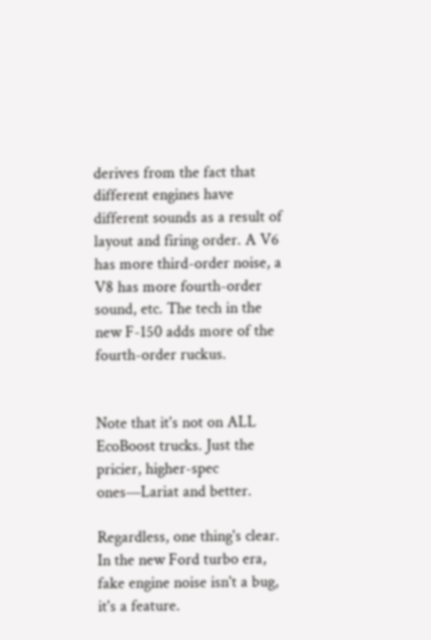derives from the fact that different engines have different sounds as a result of layout and firing order. A V6 has more third-order noise, a V8 has more fourth-order sound, etc. The tech in the new F-150 adds more of the fourth-order ruckus.


Note that it's not on ALL EcoBoost trucks. Just the pricier, higher-spec ones—Lariat and better.

Regardless, one thing's clear. In the new Ford turbo era, fake engine noise isn't a bug, it's a feature.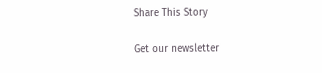Share This Story

Get our newsletter